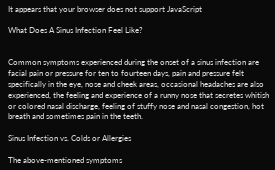It appears that your browser does not support JavaScript

What Does A Sinus Infection Feel Like?


Common symptoms experienced during the onset of a sinus infection are facial pain or pressure for ten to fourteen days, pain and pressure felt specifically in the eye, nose and cheek areas, occasional headaches are also experienced, the feeling and experience of a runny nose that secretes whitish or colored nasal discharge, feeling of stuffy nose and nasal congestion, hot breath and sometimes pain in the teeth.

Sinus Infection vs. Colds or Allergies

The above-mentioned symptoms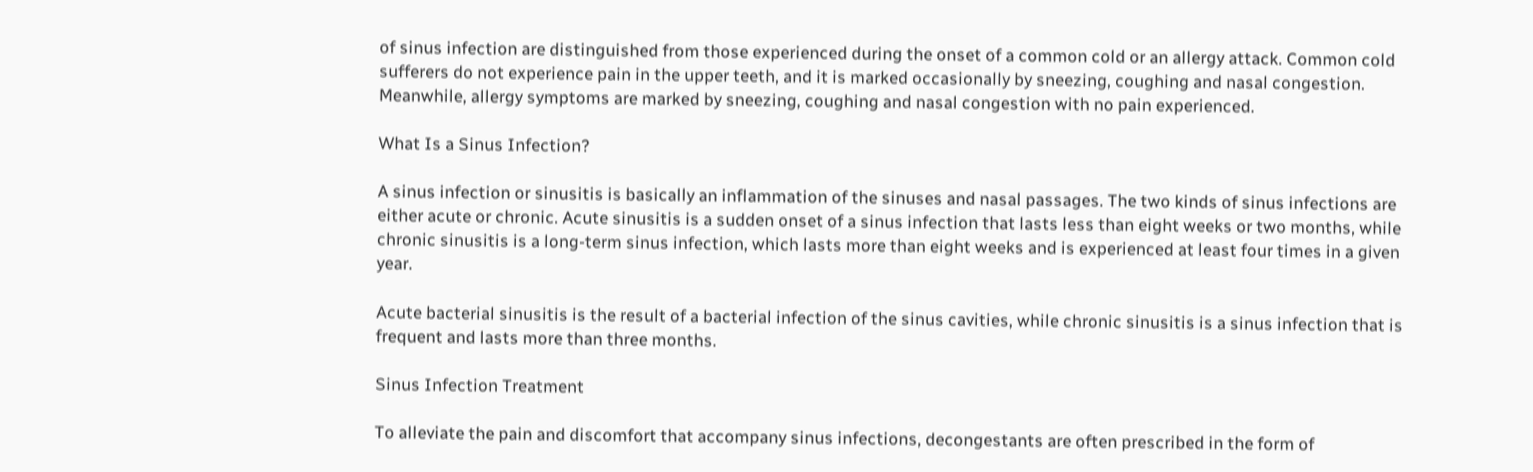of sinus infection are distinguished from those experienced during the onset of a common cold or an allergy attack. Common cold sufferers do not experience pain in the upper teeth, and it is marked occasionally by sneezing, coughing and nasal congestion. Meanwhile, allergy symptoms are marked by sneezing, coughing and nasal congestion with no pain experienced.

What Is a Sinus Infection?

A sinus infection or sinusitis is basically an inflammation of the sinuses and nasal passages. The two kinds of sinus infections are either acute or chronic. Acute sinusitis is a sudden onset of a sinus infection that lasts less than eight weeks or two months, while chronic sinusitis is a long-term sinus infection, which lasts more than eight weeks and is experienced at least four times in a given year.

Acute bacterial sinusitis is the result of a bacterial infection of the sinus cavities, while chronic sinusitis is a sinus infection that is frequent and lasts more than three months.

Sinus Infection Treatment

To alleviate the pain and discomfort that accompany sinus infections, decongestants are often prescribed in the form of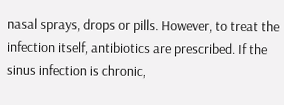nasal sprays, drops or pills. However, to treat the infection itself, antibiotics are prescribed. If the sinus infection is chronic,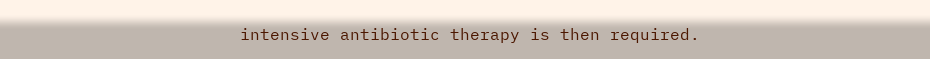intensive antibiotic therapy is then required.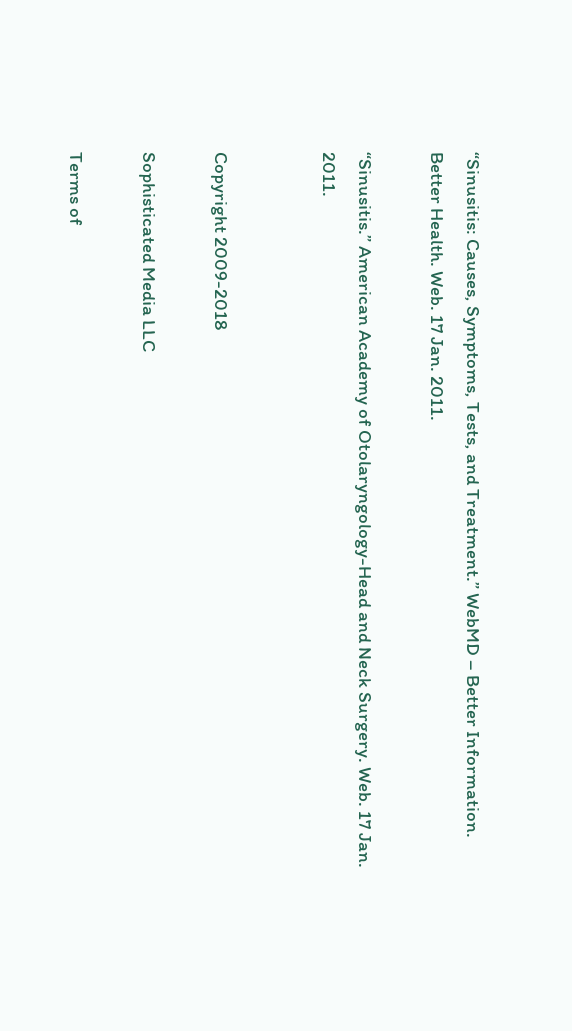“Sinusitis: Causes, Symptoms, Tests, and Treatment.” WebMD – Better Information. Better Health. Web. 17 Jan. 2011.

“Sinusitis.” American Academy of Otolaryngology-Head and Neck Surgery. Web. 17 Jan. 2011.


Copyright 2009-2018

Sophisticated Media LLC

Terms of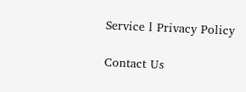Service l Privacy Policy

Contact Us